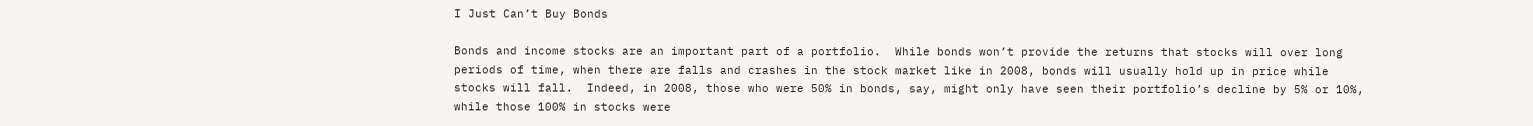I Just Can’t Buy Bonds

Bonds and income stocks are an important part of a portfolio.  While bonds won’t provide the returns that stocks will over long periods of time, when there are falls and crashes in the stock market like in 2008, bonds will usually hold up in price while stocks will fall.  Indeed, in 2008, those who were 50% in bonds, say, might only have seen their portfolio’s decline by 5% or 10%, while those 100% in stocks were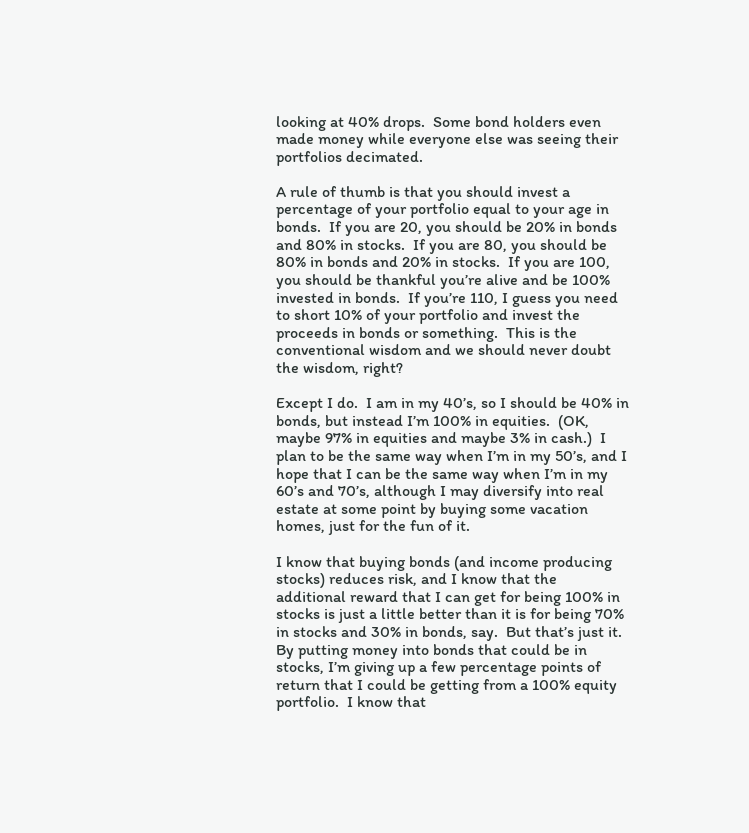looking at 40% drops.  Some bond holders even made money while everyone else was seeing their portfolios decimated.

A rule of thumb is that you should invest a percentage of your portfolio equal to your age in bonds.  If you are 20, you should be 20% in bonds and 80% in stocks.  If you are 80, you should be 80% in bonds and 20% in stocks.  If you are 100, you should be thankful you’re alive and be 100% invested in bonds.  If you’re 110, I guess you need to short 10% of your portfolio and invest the proceeds in bonds or something.  This is the conventional wisdom and we should never doubt the wisdom, right?

Except I do.  I am in my 40’s, so I should be 40% in bonds, but instead I’m 100% in equities.  (OK, maybe 97% in equities and maybe 3% in cash.)  I plan to be the same way when I’m in my 50’s, and I hope that I can be the same way when I’m in my 60’s and 70’s, although I may diversify into real estate at some point by buying some vacation homes, just for the fun of it.

I know that buying bonds (and income producing stocks) reduces risk, and I know that the additional reward that I can get for being 100% in stocks is just a little better than it is for being 70% in stocks and 30% in bonds, say.  But that’s just it.  By putting money into bonds that could be in stocks, I’m giving up a few percentage points of return that I could be getting from a 100% equity portfolio.  I know that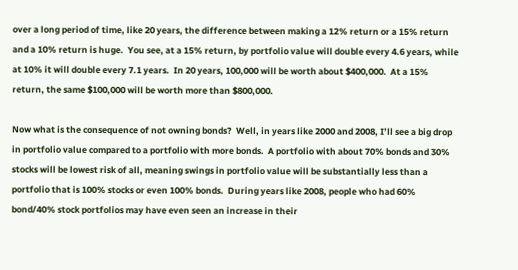over a long period of time, like 20 years, the difference between making a 12% return or a 15% return and a 10% return is huge.  You see, at a 15% return, by portfolio value will double every 4.6 years, while at 10% it will double every 7.1 years.  In 20 years, 100,000 will be worth about $400,000.  At a 15% return, the same $100,000 will be worth more than $800,000.

Now what is the consequence of not owning bonds?  Well, in years like 2000 and 2008, I’ll see a big drop in portfolio value compared to a portfolio with more bonds.  A portfolio with about 70% bonds and 30% stocks will be lowest risk of all, meaning swings in portfolio value will be substantially less than a portfolio that is 100% stocks or even 100% bonds.  During years like 2008, people who had 60% bond/40% stock portfolios may have even seen an increase in their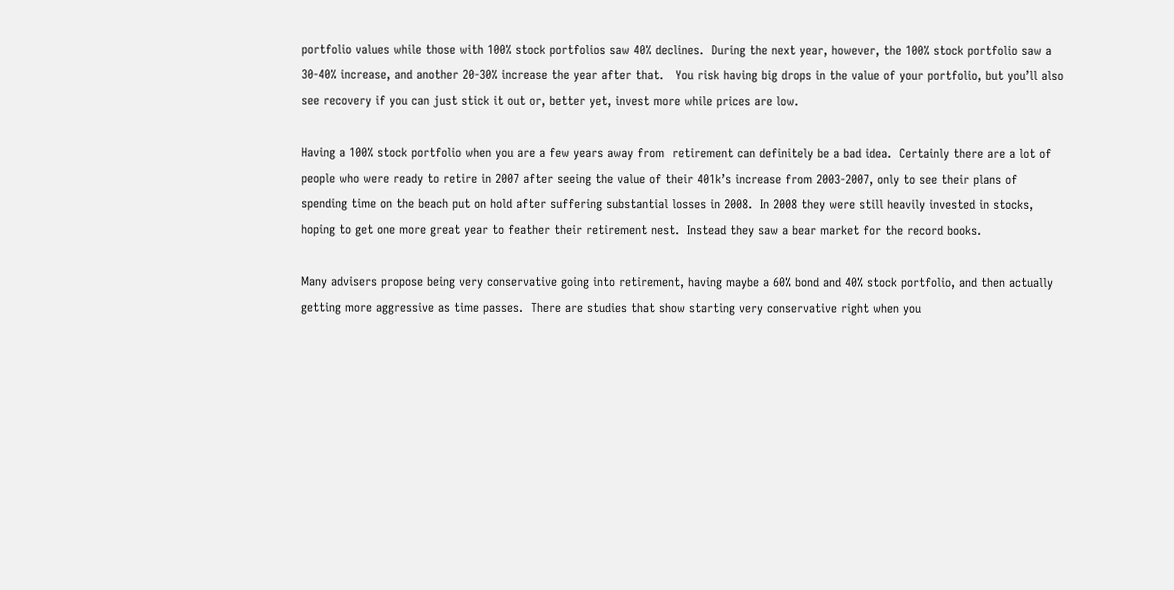portfolio values while those with 100% stock portfolios saw 40% declines.  During the next year, however, the 100% stock portfolio saw a 30-40% increase, and another 20-30% increase the year after that.   You risk having big drops in the value of your portfolio, but you’ll also see recovery if you can just stick it out or, better yet, invest more while prices are low.

Having a 100% stock portfolio when you are a few years away from  retirement can definitely be a bad idea.  Certainly there are a lot of people who were ready to retire in 2007 after seeing the value of their 401k’s increase from 2003-2007, only to see their plans of spending time on the beach put on hold after suffering substantial losses in 2008.  In 2008 they were still heavily invested in stocks, hoping to get one more great year to feather their retirement nest.  Instead they saw a bear market for the record books.

Many advisers propose being very conservative going into retirement, having maybe a 60% bond and 40% stock portfolio, and then actually getting more aggressive as time passes.  There are studies that show starting very conservative right when you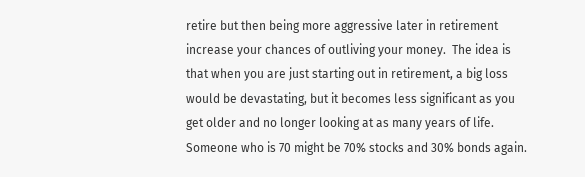retire but then being more aggressive later in retirement increase your chances of outliving your money.  The idea is that when you are just starting out in retirement, a big loss would be devastating, but it becomes less significant as you get older and no longer looking at as many years of life.  Someone who is 70 might be 70% stocks and 30% bonds again.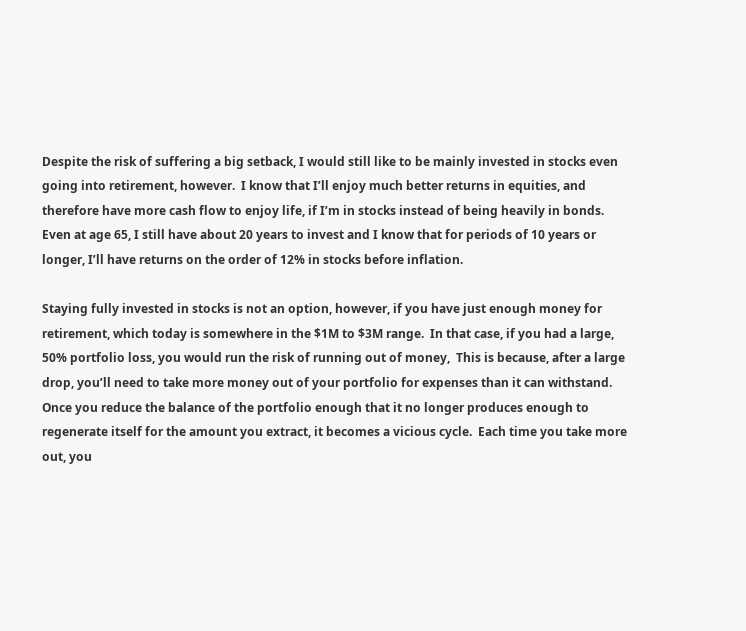Despite the risk of suffering a big setback, I would still like to be mainly invested in stocks even going into retirement, however.  I know that I’ll enjoy much better returns in equities, and therefore have more cash flow to enjoy life, if I’m in stocks instead of being heavily in bonds.  Even at age 65, I still have about 20 years to invest and I know that for periods of 10 years or longer, I’ll have returns on the order of 12% in stocks before inflation.

Staying fully invested in stocks is not an option, however, if you have just enough money for retirement, which today is somewhere in the $1M to $3M range.  In that case, if you had a large, 50% portfolio loss, you would run the risk of running out of money,  This is because, after a large drop, you’ll need to take more money out of your portfolio for expenses than it can withstand.  Once you reduce the balance of the portfolio enough that it no longer produces enough to regenerate itself for the amount you extract, it becomes a vicious cycle.  Each time you take more out, you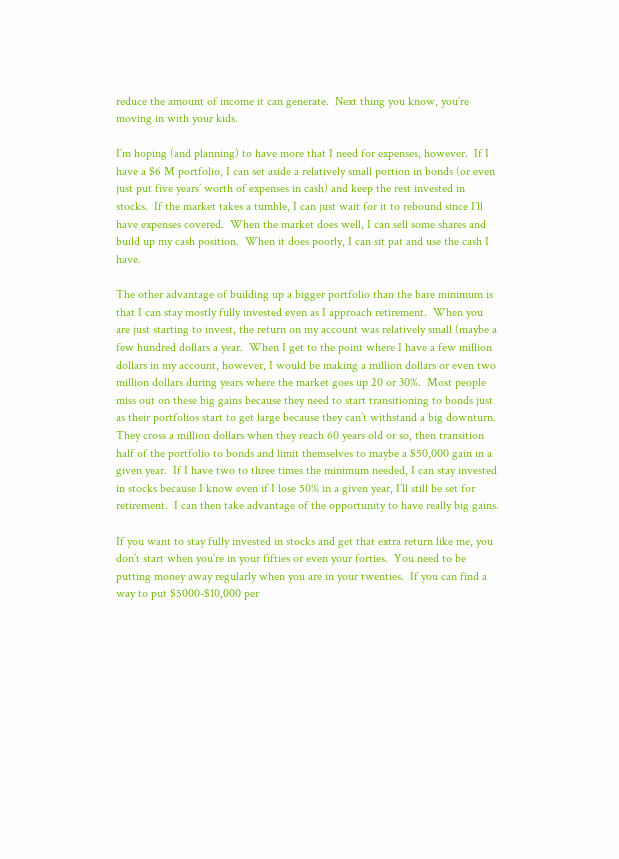reduce the amount of income it can generate.  Next thing you know, you’re moving in with your kids.

I’m hoping (and planning) to have more that I need for expenses, however.  If I have a $6 M portfolio, I can set aside a relatively small portion in bonds (or even just put five years’ worth of expenses in cash) and keep the rest invested in stocks.  If the market takes a tumble, I can just wait for it to rebound since I’ll have expenses covered.  When the market does well, I can sell some shares and build up my cash position.  When it does poorly, I can sit pat and use the cash I have.

The other advantage of building up a bigger portfolio than the bare minimum is that I can stay mostly fully invested even as I approach retirement.  When you are just starting to invest, the return on my account was relatively small (maybe a few hundred dollars a year.  When I get to the point where I have a few million dollars in my account, however, I would be making a million dollars or even two million dollars during years where the market goes up 20 or 30%.  Most people miss out on these big gains because they need to start transitioning to bonds just as their portfolios start to get large because they can’t withstand a big downturn.  They cross a million dollars when they reach 60 years old or so, then transition half of the portfolio to bonds and limit themselves to maybe a $50,000 gain in a given year.  If I have two to three times the minimum needed, I can stay invested in stocks because I know even if I lose 50% in a given year, I’ll still be set for retirement.  I can then take advantage of the opportunity to have really big gains.

If you want to stay fully invested in stocks and get that extra return like me, you don’t start when you’re in your fifties or even your forties.  You need to be putting money away regularly when you are in your twenties.  If you can find a way to put $5000-$10,000 per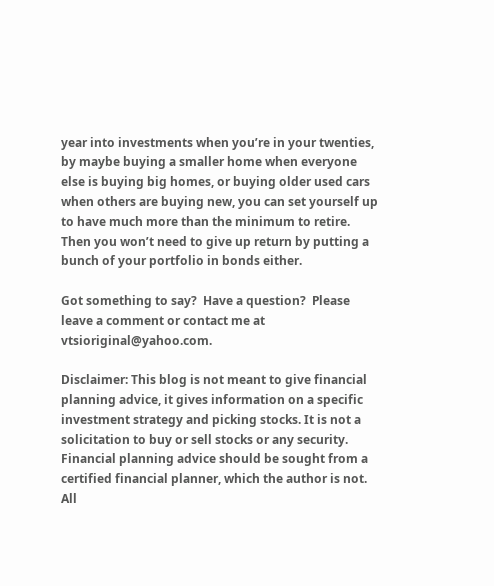year into investments when you’re in your twenties, by maybe buying a smaller home when everyone else is buying big homes, or buying older used cars when others are buying new, you can set yourself up to have much more than the minimum to retire.  Then you won’t need to give up return by putting a bunch of your portfolio in bonds either.

Got something to say?  Have a question?  Please leave a comment or contact me at vtsioriginal@yahoo.com.

Disclaimer: This blog is not meant to give financial planning advice, it gives information on a specific investment strategy and picking stocks. It is not a solicitation to buy or sell stocks or any security. Financial planning advice should be sought from a certified financial planner, which the author is not. All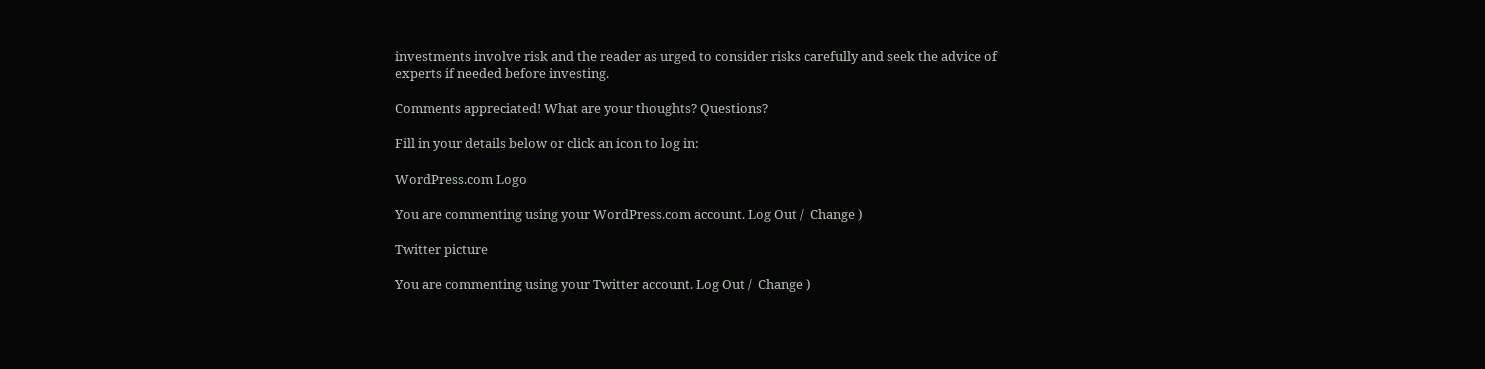investments involve risk and the reader as urged to consider risks carefully and seek the advice of experts if needed before investing.

Comments appreciated! What are your thoughts? Questions?

Fill in your details below or click an icon to log in:

WordPress.com Logo

You are commenting using your WordPress.com account. Log Out /  Change )

Twitter picture

You are commenting using your Twitter account. Log Out /  Change )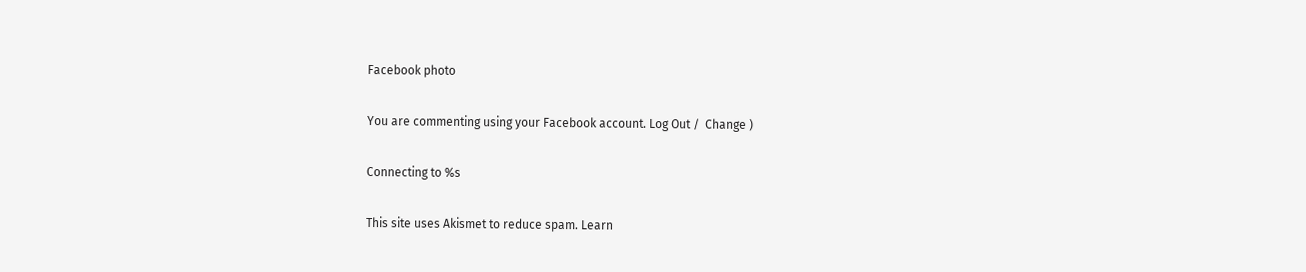Facebook photo

You are commenting using your Facebook account. Log Out /  Change )

Connecting to %s

This site uses Akismet to reduce spam. Learn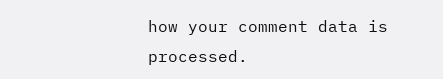how your comment data is processed.